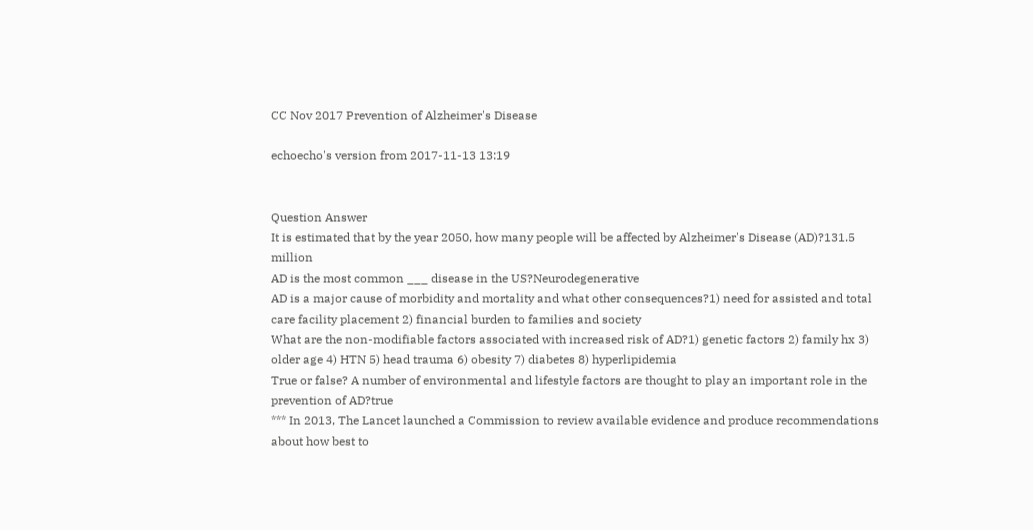CC Nov 2017 Prevention of Alzheimer's Disease

echoecho's version from 2017-11-13 13:19


Question Answer
It is estimated that by the year 2050, how many people will be affected by Alzheimer's Disease (AD)?131.5 million
AD is the most common ___ disease in the US?Neurodegenerative
AD is a major cause of morbidity and mortality and what other consequences?1) need for assisted and total care facility placement 2) financial burden to families and society
What are the non-modifiable factors associated with increased risk of AD?1) genetic factors 2) family hx 3) older age 4) HTN 5) head trauma 6) obesity 7) diabetes 8) hyperlipidemia
True or false? A number of environmental and lifestyle factors are thought to play an important role in the prevention of AD?true
*** In 2013, The Lancet launched a Commission to review available evidence and produce recommendations about how best to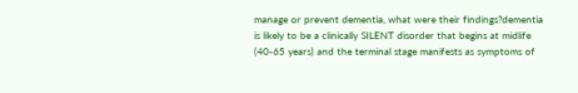manage or prevent dementia, what were their findings?dementia is likely to be a clinically SILENT disorder that begins at midlife (40-65 years) and the terminal stage manifests as symptoms of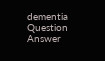dementia
Question Answer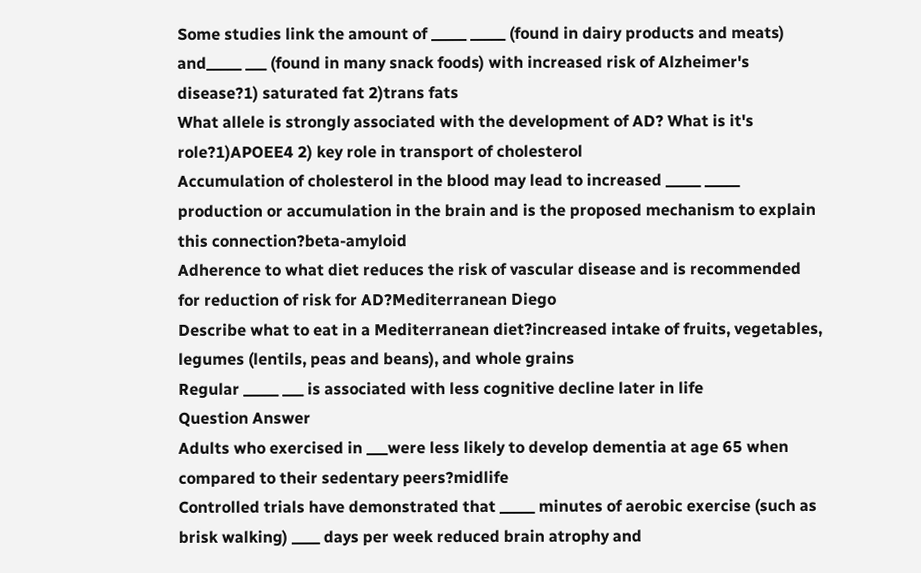Some studies link the amount of _____ _____ (found in dairy products and meats) and_____ ___ (found in many snack foods) with increased risk of Alzheimer's disease?1) saturated fat 2)trans fats
What allele is strongly associated with the development of AD? What is it's role?1)APOEE4 2) key role in transport of cholesterol
Accumulation of cholesterol in the blood may lead to increased _____ _____ production or accumulation in the brain and is the proposed mechanism to explain this connection?beta-amyloid
Adherence to what diet reduces the risk of vascular disease and is recommended for reduction of risk for AD?Mediterranean Diego
Describe what to eat in a Mediterranean diet?increased intake of fruits, vegetables, legumes (lentils, peas and beans), and whole grains
Regular _____ ___ is associated with less cognitive decline later in life
Question Answer
Adults who exercised in ___were less likely to develop dementia at age 65 when compared to their sedentary peers?midlife
Controlled trials have demonstrated that _____ minutes of aerobic exercise (such as brisk walking) ____ days per week reduced brain atrophy and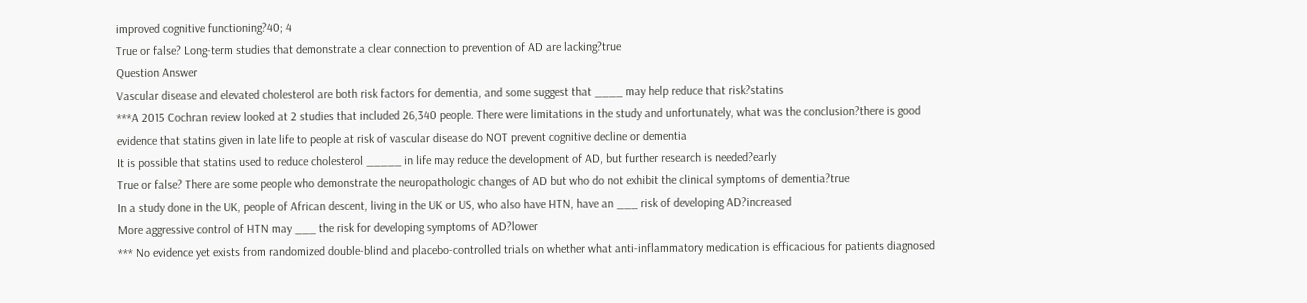improved cognitive functioning?40; 4
True or false? Long-term studies that demonstrate a clear connection to prevention of AD are lacking?true
Question Answer
Vascular disease and elevated cholesterol are both risk factors for dementia, and some suggest that ____ may help reduce that risk?statins
***A 2015 Cochran review looked at 2 studies that included 26,340 people. There were limitations in the study and unfortunately, what was the conclusion?there is good evidence that statins given in late life to people at risk of vascular disease do NOT prevent cognitive decline or dementia
It is possible that statins used to reduce cholesterol _____ in life may reduce the development of AD, but further research is needed?early
True or false? There are some people who demonstrate the neuropathologic changes of AD but who do not exhibit the clinical symptoms of dementia?true
In a study done in the UK, people of African descent, living in the UK or US, who also have HTN, have an ___ risk of developing AD?increased
More aggressive control of HTN may ___ the risk for developing symptoms of AD?lower
*** No evidence yet exists from randomized double-blind and placebo-controlled trials on whether what anti-inflammatory medication is efficacious for patients diagnosed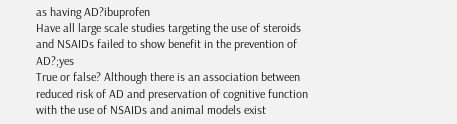as having AD?ibuprofen
Have all large scale studies targeting the use of steroids and NSAIDs failed to show benefit in the prevention of AD?;yes
True or false? Although there is an association between reduced risk of AD and preservation of cognitive function with the use of NSAIDs and animal models exist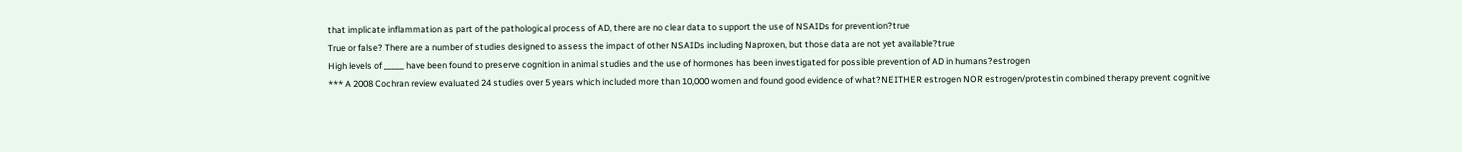that implicate inflammation as part of the pathological process of AD, there are no clear data to support the use of NSAIDs for prevention?true
True or false? There are a number of studies designed to assess the impact of other NSAIDs including Naproxen, but those data are not yet available?true
High levels of _____ have been found to preserve cognition in animal studies and the use of hormones has been investigated for possible prevention of AD in humans?estrogen
*** A 2008 Cochran review evaluated 24 studies over 5 years which included more than 10,000 women and found good evidence of what?NEITHER estrogen NOR estrogen/protestin combined therapy prevent cognitive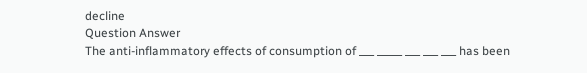decline
Question Answer
The anti-inflammatory effects of consumption of ___ _____ ___ ___ ___ has been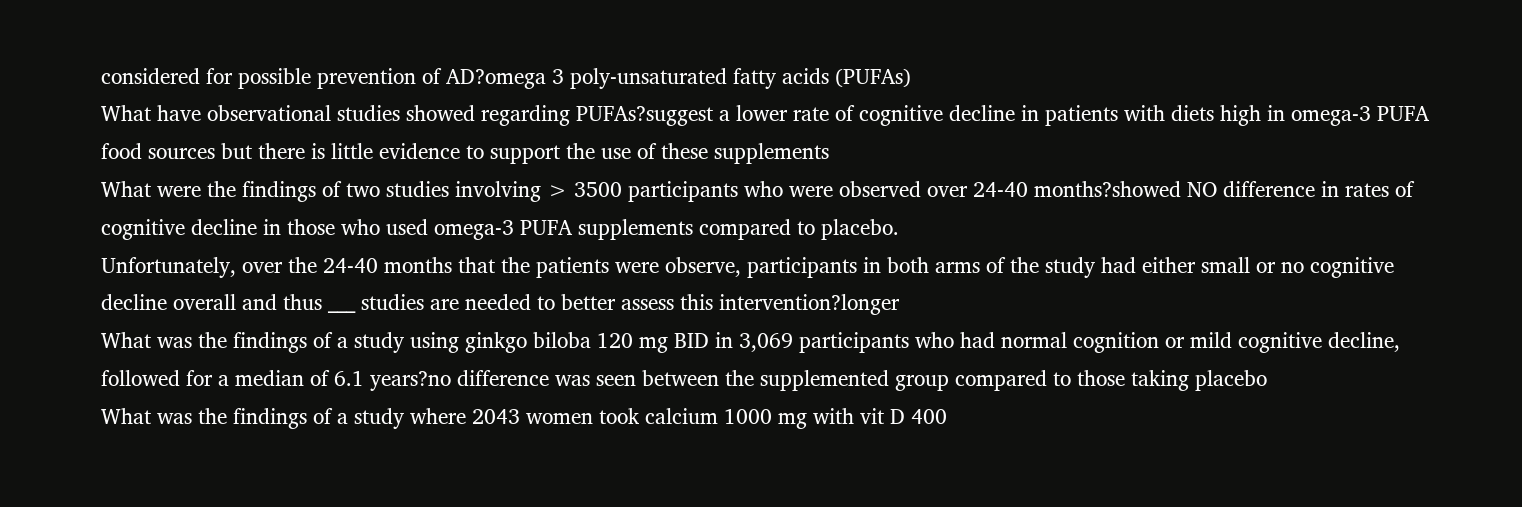considered for possible prevention of AD?omega 3 poly-unsaturated fatty acids (PUFAs)
What have observational studies showed regarding PUFAs?suggest a lower rate of cognitive decline in patients with diets high in omega-3 PUFA food sources but there is little evidence to support the use of these supplements
What were the findings of two studies involving > 3500 participants who were observed over 24-40 months?showed NO difference in rates of cognitive decline in those who used omega-3 PUFA supplements compared to placebo.
Unfortunately, over the 24-40 months that the patients were observe, participants in both arms of the study had either small or no cognitive decline overall and thus ___ studies are needed to better assess this intervention?longer
What was the findings of a study using ginkgo biloba 120 mg BID in 3,069 participants who had normal cognition or mild cognitive decline, followed for a median of 6.1 years?no difference was seen between the supplemented group compared to those taking placebo
What was the findings of a study where 2043 women took calcium 1000 mg with vit D 400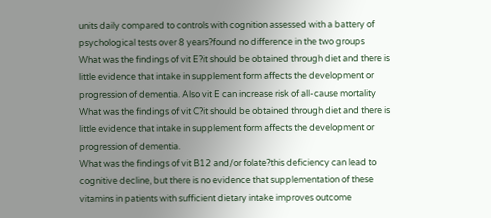units daily compared to controls with cognition assessed with a battery of psychological tests over 8 years?found no difference in the two groups
What was the findings of vit E?it should be obtained through diet and there is little evidence that intake in supplement form affects the development or progression of dementia. Also vit E can increase risk of all-cause mortality
What was the findings of vit C?it should be obtained through diet and there is little evidence that intake in supplement form affects the development or progression of dementia.
What was the findings of vit B12 and/or folate?this deficiency can lead to cognitive decline, but there is no evidence that supplementation of these vitamins in patients with sufficient dietary intake improves outcome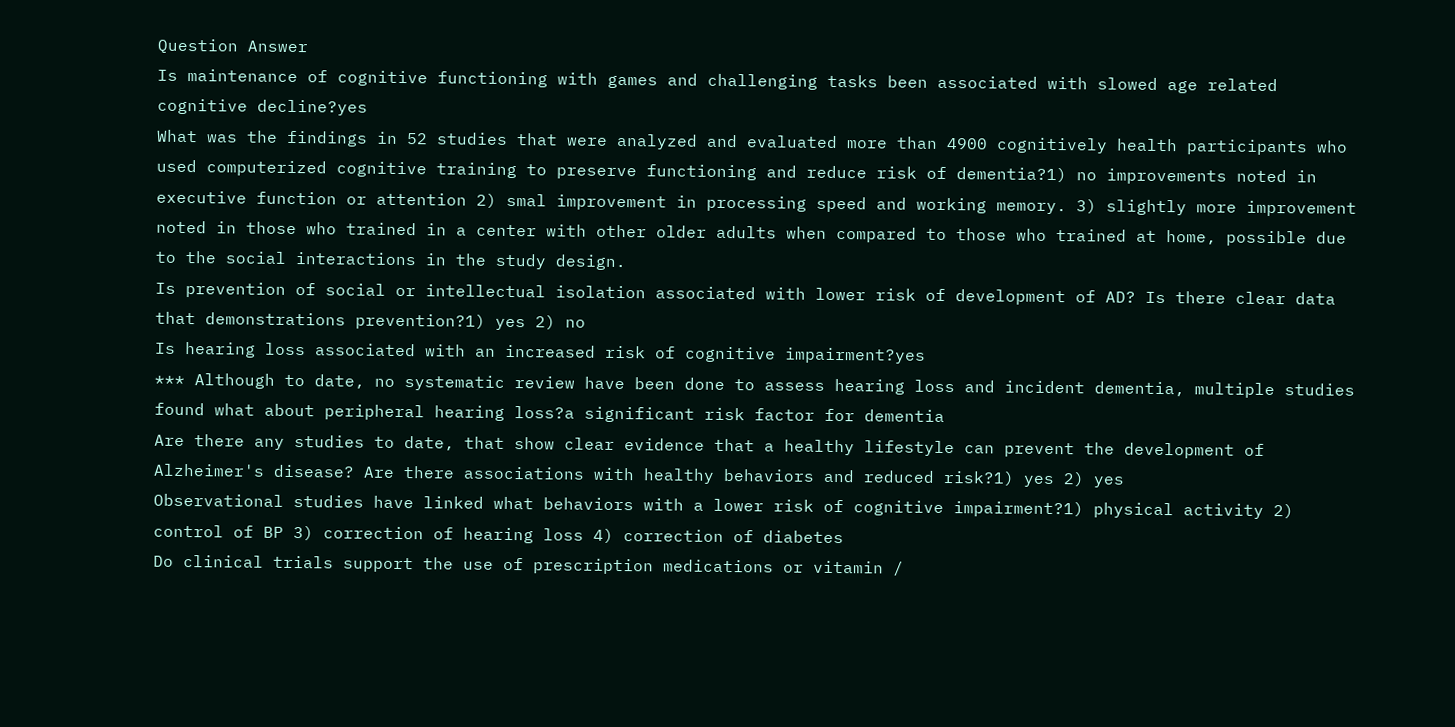Question Answer
Is maintenance of cognitive functioning with games and challenging tasks been associated with slowed age related cognitive decline?yes
What was the findings in 52 studies that were analyzed and evaluated more than 4900 cognitively health participants who used computerized cognitive training to preserve functioning and reduce risk of dementia?1) no improvements noted in executive function or attention 2) smal improvement in processing speed and working memory. 3) slightly more improvement noted in those who trained in a center with other older adults when compared to those who trained at home, possible due to the social interactions in the study design.
Is prevention of social or intellectual isolation associated with lower risk of development of AD? Is there clear data that demonstrations prevention?1) yes 2) no
Is hearing loss associated with an increased risk of cognitive impairment?yes
*** Although to date, no systematic review have been done to assess hearing loss and incident dementia, multiple studies found what about peripheral hearing loss?a significant risk factor for dementia
Are there any studies to date, that show clear evidence that a healthy lifestyle can prevent the development of Alzheimer's disease? Are there associations with healthy behaviors and reduced risk?1) yes 2) yes
Observational studies have linked what behaviors with a lower risk of cognitive impairment?1) physical activity 2) control of BP 3) correction of hearing loss 4) correction of diabetes
Do clinical trials support the use of prescription medications or vitamin /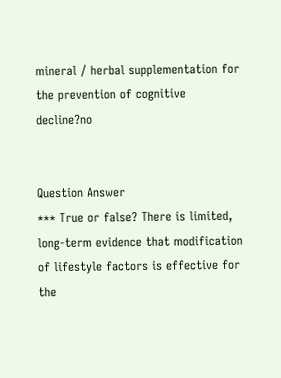mineral / herbal supplementation for the prevention of cognitive decline?no


Question Answer
*** True or false? There is limited, long-term evidence that modification of lifestyle factors is effective for the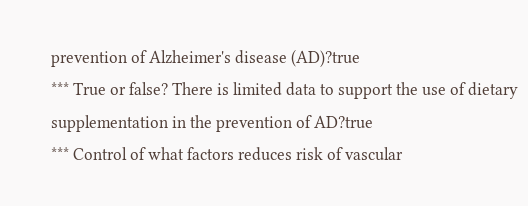prevention of Alzheimer's disease (AD)?true
*** True or false? There is limited data to support the use of dietary supplementation in the prevention of AD?true
*** Control of what factors reduces risk of vascular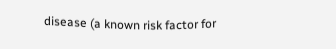disease (a known risk factor for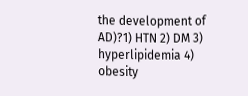the development of AD)?1) HTN 2) DM 3) hyperlipidemia 4) obesity